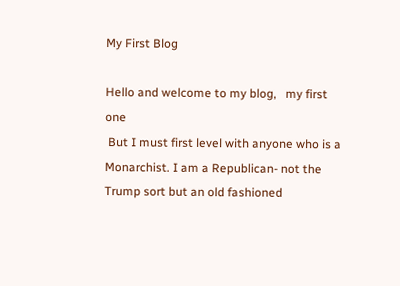My First Blog

Hello and welcome to my blog,   my first one
 But I must first level with anyone who is a Monarchist. I am a Republican- not the Trump sort but an old fashioned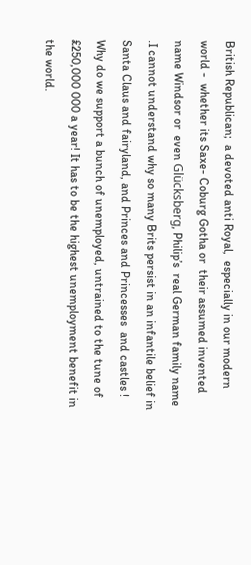British Republican;  a devoted anti Royal,  especially in our modern world -  whether its Saxe- Coburg Gotha or  their assumed invented name Windsor or  even Glücksberg, Philip’s  real German family name .I cannot understand why so many Brits persist in an infantile belief in Santa Claus and fairyland, and Princes and Princesses  and castles !
Why do we support a bunch of unemployed, untrained to the tune of £250,000 000 a year! It has to be the highest unemployment benefit in the world.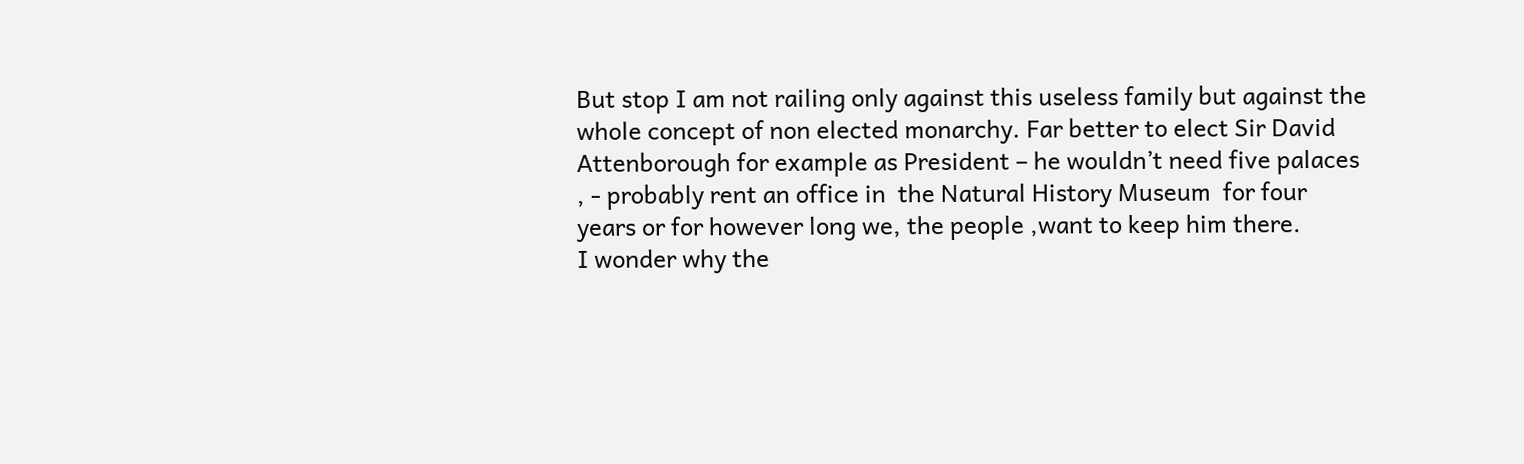But stop I am not railing only against this useless family but against the whole concept of non elected monarchy. Far better to elect Sir David Attenborough for example as President – he wouldn’t need five palaces , - probably rent an office in  the Natural History Museum  for four years or for however long we, the people ,want to keep him there.
I wonder why the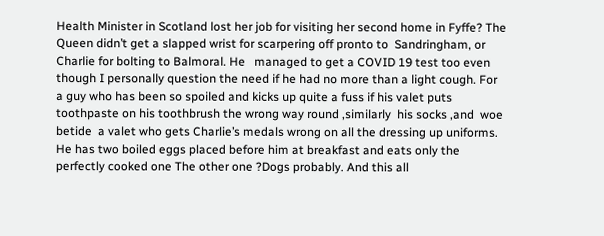Health Minister in Scotland lost her job for visiting her second home in Fyffe? The Queen didn’t get a slapped wrist for scarpering off pronto to  Sandringham, or Charlie for bolting to Balmoral. He   managed to get a COVID 19 test too even though I personally question the need if he had no more than a light cough. For a guy who has been so spoiled and kicks up quite a fuss if his valet puts toothpaste on his toothbrush the wrong way round ,similarly  his socks ,and  woe betide  a valet who gets Charlie’s medals wrong on all the dressing up uniforms. He has two boiled eggs placed before him at breakfast and eats only the perfectly cooked one The other one ?Dogs probably. And this all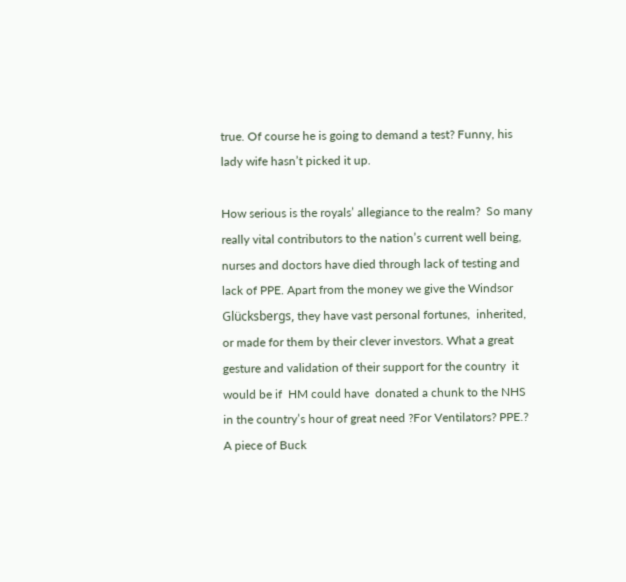true. Of course he is going to demand a test? Funny, his lady wife hasn’t picked it up.

How serious is the royals’ allegiance to the realm?  So many really vital contributors to the nation’s current well being, nurses and doctors have died through lack of testing and lack of PPE. Apart from the money we give the Windsor Glücksbergs, they have vast personal fortunes,  inherited, or made for them by their clever investors. What a great gesture and validation of their support for the country  it would be if  HM could have  donated a chunk to the NHS  in the country’s hour of great need ?For Ventilators? PPE.? A piece of Buck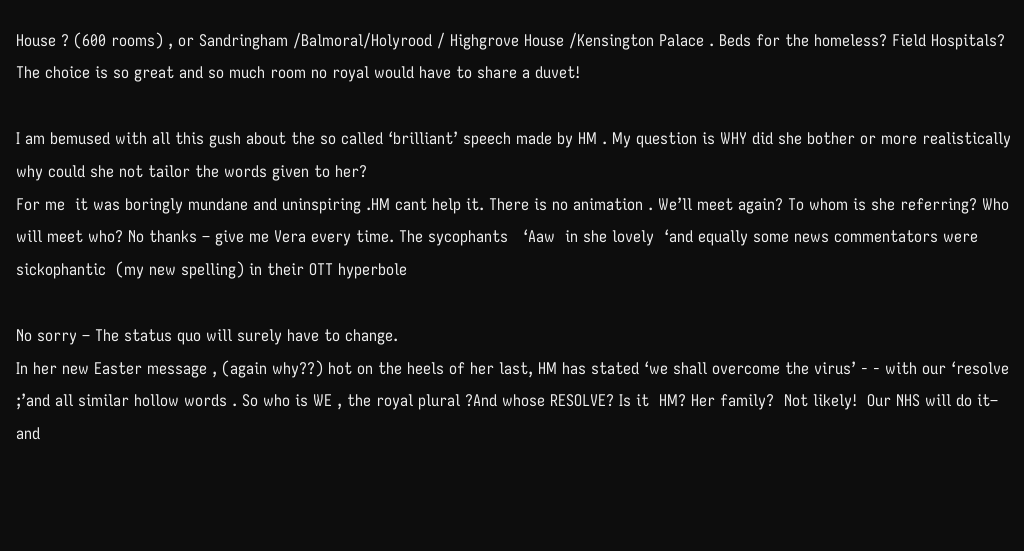House ? (600 rooms) , or Sandringham /Balmoral/Holyrood / Highgrove House /Kensington Palace . Beds for the homeless? Field Hospitals? The choice is so great and so much room no royal would have to share a duvet!

I am bemused with all this gush about the so called ‘brilliant’ speech made by HM . My question is WHY did she bother or more realistically why could she not tailor the words given to her?
For me  it was boringly mundane and uninspiring .HM cant help it. There is no animation . We’ll meet again? To whom is she referring? Who will meet who? No thanks – give me Vera every time. The sycophants   ‘Aaw  in she lovely  ‘and equally some news commentators were  sickophantic  (my new spelling) in their OTT hyperbole

No sorry – The status quo will surely have to change.
In her new Easter message , (again why??) hot on the heels of her last, HM has stated ‘we shall overcome the virus’ - - with our ‘resolve ;’and all similar hollow words . So who is WE , the royal plural ?And whose RESOLVE? Is it  HM? Her family?  Not likely!  Our NHS will do it– and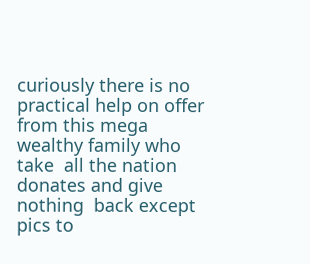curiously there is no practical help on offer from this mega wealthy family who take  all the nation donates and give nothing  back except pics to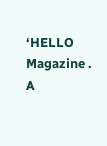‘HELLO Magazine . A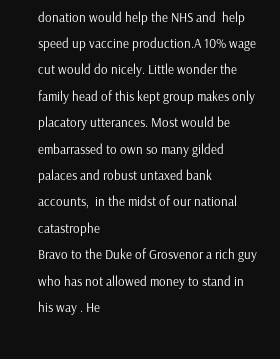donation would help the NHS and  help speed up vaccine production.A 10% wage cut would do nicely. Little wonder the family head of this kept group makes only placatory utterances. Most would be embarrassed to own so many gilded palaces and robust untaxed bank accounts,  in the midst of our national catastrophe
Bravo to the Duke of Grosvenor a rich guy  who has not allowed money to stand in his way . He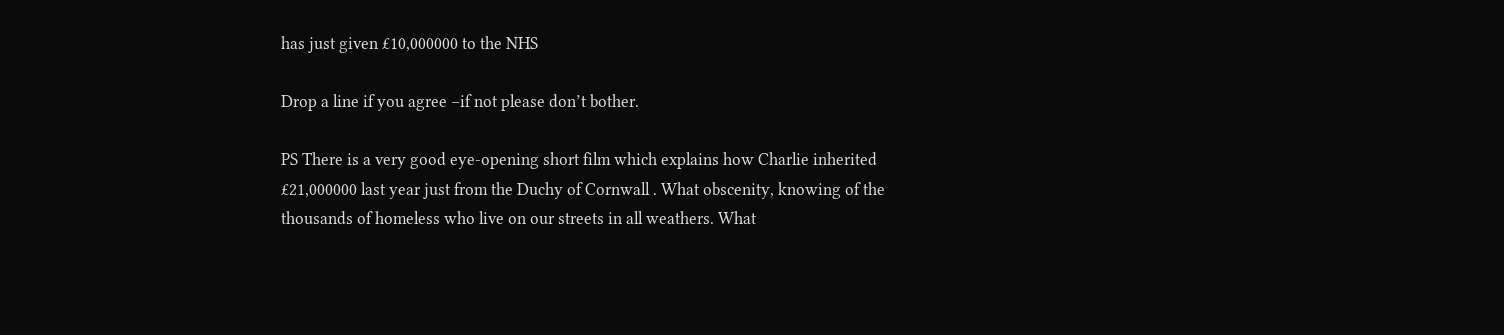has just given £10,000000 to the NHS

Drop a line if you agree –if not please don’t bother.

PS There is a very good eye-opening short film which explains how Charlie inherited £21,000000 last year just from the Duchy of Cornwall . What obscenity, knowing of the thousands of homeless who live on our streets in all weathers. What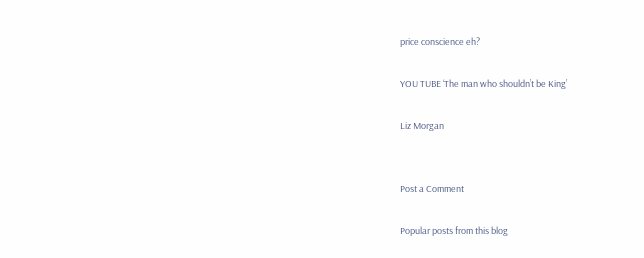price conscience eh?

YOU TUBE ‘The man who shouldn’t be King’

Liz Morgan


Post a Comment

Popular posts from this blog